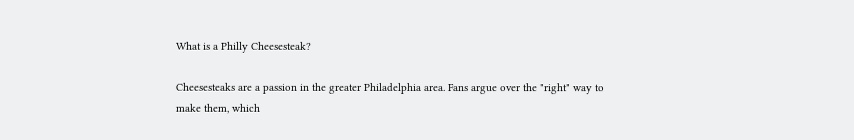What is a Philly Cheesesteak?

Cheesesteaks are a passion in the greater Philadelphia area. Fans argue over the "right" way to make them, which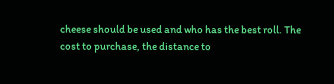cheese should be used and who has the best roll. The cost to purchase, the distance to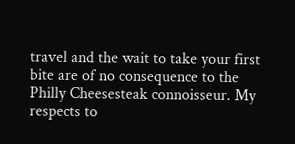travel and the wait to take your first bite are of no consequence to the Philly Cheesesteak connoisseur. My respects to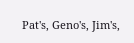Pat's, Geno's, Jim's,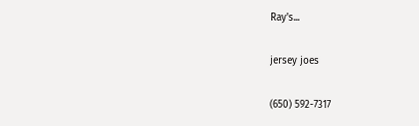Ray's...

jersey joes

(650) 592-7317